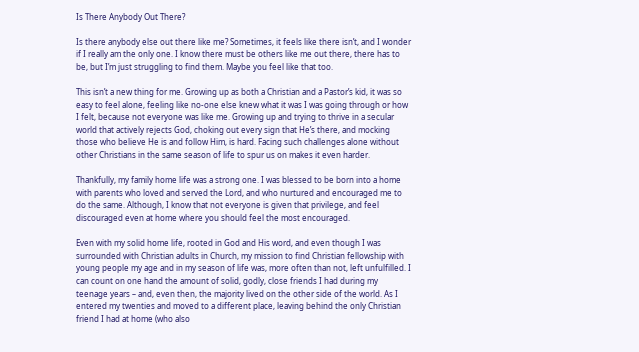Is There Anybody Out There?

Is there anybody else out there like me? Sometimes, it feels like there isn’t, and I wonder if I really am the only one. I know there must be others like me out there, there has to be, but I’m just struggling to find them. Maybe you feel like that too.

This isn’t a new thing for me. Growing up as both a Christian and a Pastor’s kid, it was so easy to feel alone, feeling like no-one else knew what it was I was going through or how I felt, because not everyone was like me. Growing up and trying to thrive in a secular world that actively rejects God, choking out every sign that He’s there, and mocking those who believe He is and follow Him, is hard. Facing such challenges alone without other Christians in the same season of life to spur us on makes it even harder.

Thankfully, my family home life was a strong one. I was blessed to be born into a home with parents who loved and served the Lord, and who nurtured and encouraged me to do the same. Although, I know that not everyone is given that privilege, and feel discouraged even at home where you should feel the most encouraged.

Even with my solid home life, rooted in God and His word, and even though I was surrounded with Christian adults in Church, my mission to find Christian fellowship with young people my age and in my season of life was, more often than not, left unfulfilled. I can count on one hand the amount of solid, godly, close friends I had during my teenage years – and, even then, the majority lived on the other side of the world. As I entered my twenties and moved to a different place, leaving behind the only Christian friend I had at home (who also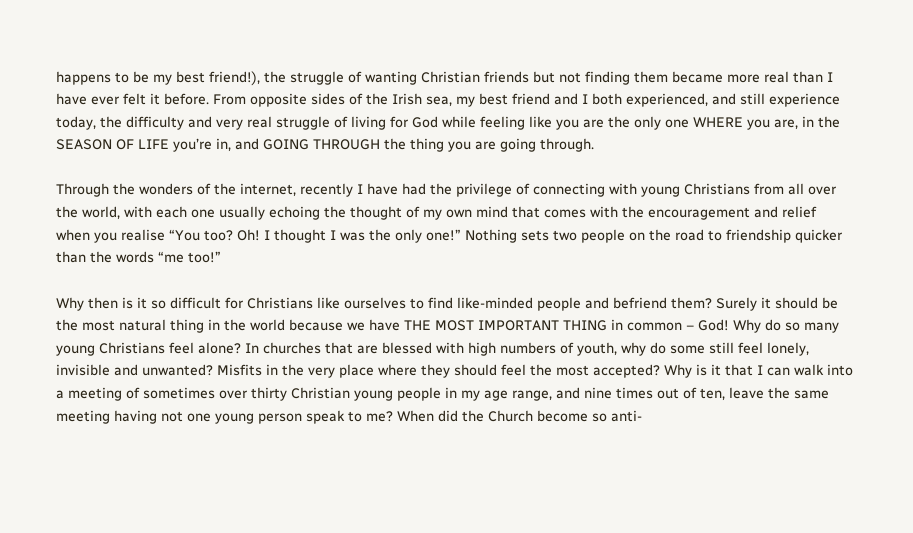happens to be my best friend!), the struggle of wanting Christian friends but not finding them became more real than I have ever felt it before. From opposite sides of the Irish sea, my best friend and I both experienced, and still experience today, the difficulty and very real struggle of living for God while feeling like you are the only one WHERE you are, in the SEASON OF LIFE you’re in, and GOING THROUGH the thing you are going through.

Through the wonders of the internet, recently I have had the privilege of connecting with young Christians from all over the world, with each one usually echoing the thought of my own mind that comes with the encouragement and relief when you realise “You too? Oh! I thought I was the only one!” Nothing sets two people on the road to friendship quicker than the words “me too!”

Why then is it so difficult for Christians like ourselves to find like-minded people and befriend them? Surely it should be the most natural thing in the world because we have THE MOST IMPORTANT THING in common – God! Why do so many young Christians feel alone? In churches that are blessed with high numbers of youth, why do some still feel lonely, invisible and unwanted? Misfits in the very place where they should feel the most accepted? Why is it that I can walk into a meeting of sometimes over thirty Christian young people in my age range, and nine times out of ten, leave the same meeting having not one young person speak to me? When did the Church become so anti-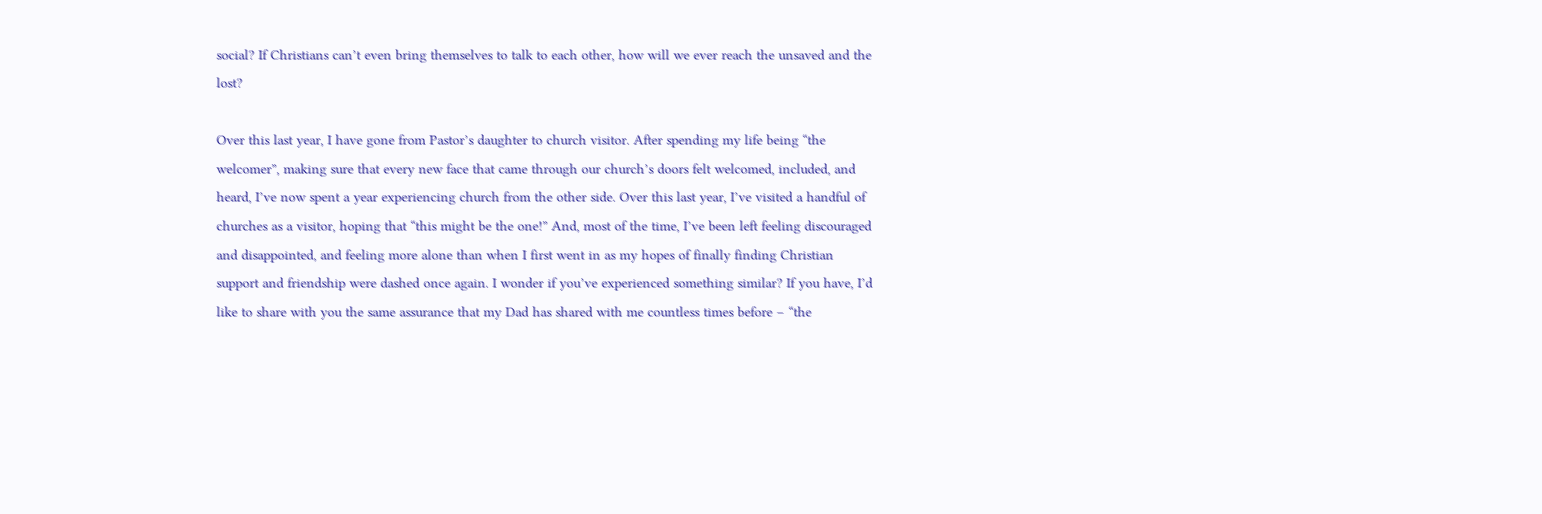social? If Christians can’t even bring themselves to talk to each other, how will we ever reach the unsaved and the lost?

Over this last year, I have gone from Pastor’s daughter to church visitor. After spending my life being “the welcomer”, making sure that every new face that came through our church’s doors felt welcomed, included, and heard, I’ve now spent a year experiencing church from the other side. Over this last year, I’ve visited a handful of churches as a visitor, hoping that “this might be the one!” And, most of the time, I’ve been left feeling discouraged and disappointed, and feeling more alone than when I first went in as my hopes of finally finding Christian support and friendship were dashed once again. I wonder if you’ve experienced something similar? If you have, I’d like to share with you the same assurance that my Dad has shared with me countless times before – “the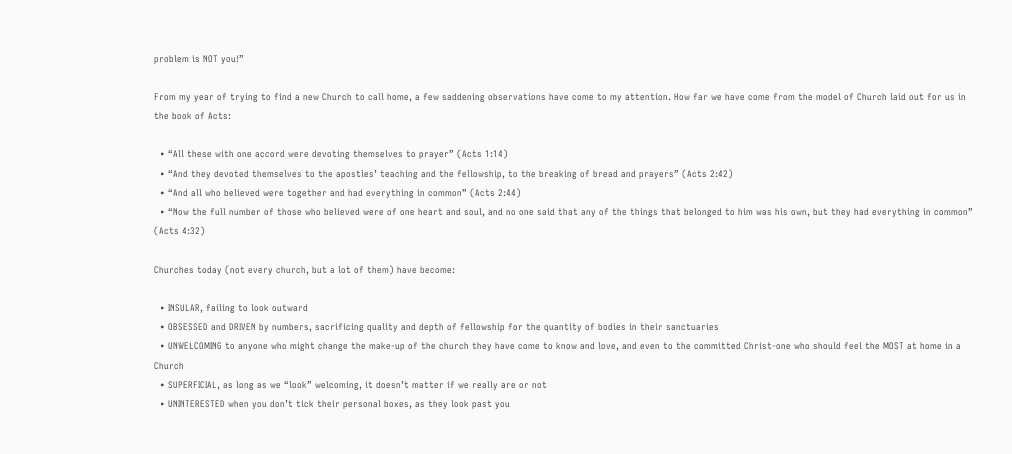problem is NOT you!”

From my year of trying to find a new Church to call home, a few saddening observations have come to my attention. How far we have come from the model of Church laid out for us in the book of Acts:

  • “All these with one accord were devoting themselves to prayer” (Acts 1:14)
  • “And they devoted themselves to the apostles’ teaching and the fellowship, to the breaking of bread and prayers” (Acts 2:42)
  • “And all who believed were together and had everything in common” (Acts 2:44)
  • “Now the full number of those who believed were of one heart and soul, and no one said that any of the things that belonged to him was his own, but they had everything in common” (Acts 4:32)

Churches today (not every church, but a lot of them) have become:

  • INSULAR, failing to look outward
  • OBSESSED and DRIVEN by numbers, sacrificing quality and depth of fellowship for the quantity of bodies in their sanctuaries
  • UNWELCOMING to anyone who might change the make-up of the church they have come to know and love, and even to the committed Christ-one who should feel the MOST at home in a Church
  • SUPERFICIAL, as long as we “look” welcoming, it doesn’t matter if we really are or not
  • UNINTERESTED when you don’t tick their personal boxes, as they look past you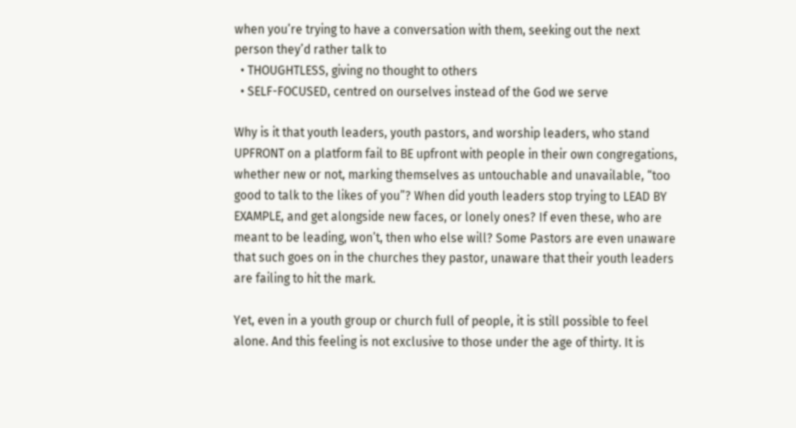when you’re trying to have a conversation with them, seeking out the next person they’d rather talk to
  • THOUGHTLESS, giving no thought to others
  • SELF-FOCUSED, centred on ourselves instead of the God we serve

Why is it that youth leaders, youth pastors, and worship leaders, who stand UPFRONT on a platform fail to BE upfront with people in their own congregations, whether new or not, marking themselves as untouchable and unavailable, “too good to talk to the likes of you”? When did youth leaders stop trying to LEAD BY EXAMPLE, and get alongside new faces, or lonely ones? If even these, who are meant to be leading, won’t, then who else will? Some Pastors are even unaware that such goes on in the churches they pastor, unaware that their youth leaders are failing to hit the mark.

Yet, even in a youth group or church full of people, it is still possible to feel alone. And this feeling is not exclusive to those under the age of thirty. It is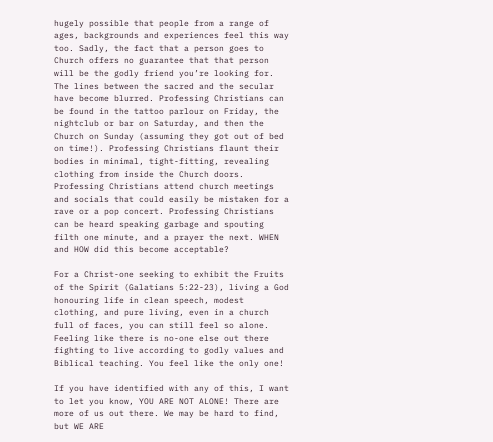hugely possible that people from a range of ages, backgrounds and experiences feel this way too. Sadly, the fact that a person goes to Church offers no guarantee that that person will be the godly friend you’re looking for. The lines between the sacred and the secular have become blurred. Professing Christians can be found in the tattoo parlour on Friday, the nightclub or bar on Saturday, and then the Church on Sunday (assuming they got out of bed on time!). Professing Christians flaunt their bodies in minimal, tight-fitting, revealing clothing from inside the Church doors. Professing Christians attend church meetings and socials that could easily be mistaken for a rave or a pop concert. Professing Christians can be heard speaking garbage and spouting filth one minute, and a prayer the next. WHEN and HOW did this become acceptable?

For a Christ-one seeking to exhibit the Fruits of the Spirit (Galatians 5:22-23), living a God honouring life in clean speech, modest clothing, and pure living, even in a church full of faces, you can still feel so alone. Feeling like there is no-one else out there fighting to live according to godly values and Biblical teaching. You feel like the only one!

If you have identified with any of this, I want to let you know, YOU ARE NOT ALONE! There are more of us out there. We may be hard to find, but WE ARE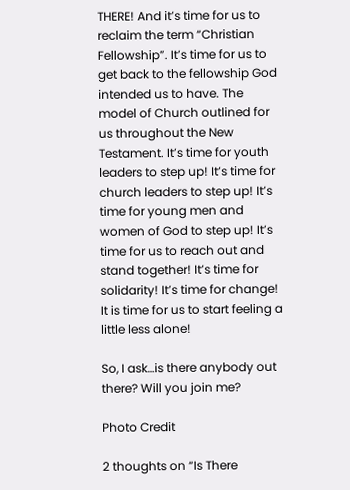THERE! And it’s time for us to reclaim the term “Christian Fellowship”. It’s time for us to get back to the fellowship God intended us to have. The model of Church outlined for us throughout the New Testament. It’s time for youth leaders to step up! It’s time for church leaders to step up! It’s time for young men and women of God to step up! It’s time for us to reach out and stand together! It’s time for solidarity! It’s time for change! It is time for us to start feeling a little less alone!

So, I ask…is there anybody out there? Will you join me?

Photo Credit

2 thoughts on “Is There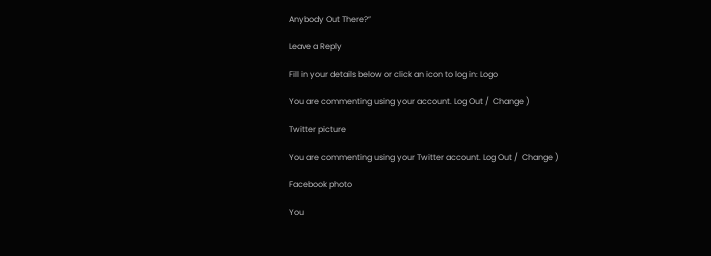Anybody Out There?”

Leave a Reply

Fill in your details below or click an icon to log in: Logo

You are commenting using your account. Log Out /  Change )

Twitter picture

You are commenting using your Twitter account. Log Out /  Change )

Facebook photo

You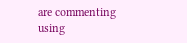are commenting using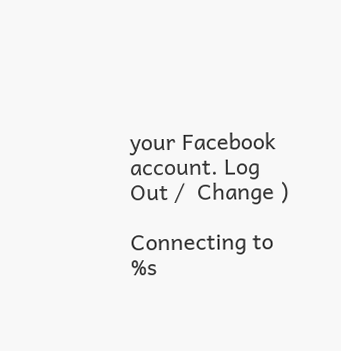your Facebook account. Log Out /  Change )

Connecting to %s